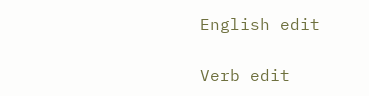English edit

Verb edit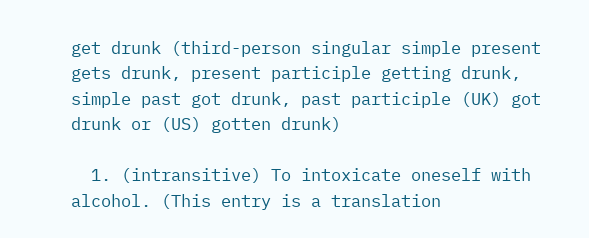get drunk (third-person singular simple present gets drunk, present participle getting drunk, simple past got drunk, past participle (UK) got drunk or (US) gotten drunk)

  1. (intransitive) To intoxicate oneself with alcohol. (This entry is a translation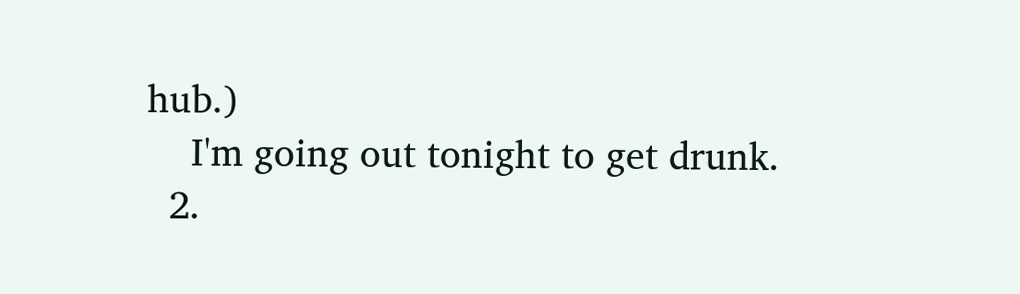hub.)
    I'm going out tonight to get drunk.
  2.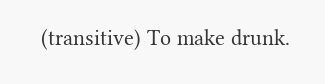(transitive) To make drunk.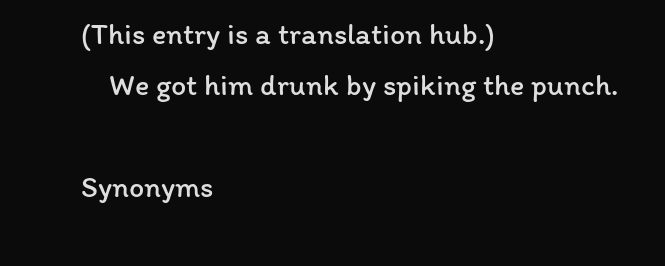(This entry is a translation hub.)
    We got him drunk by spiking the punch.

Synonyms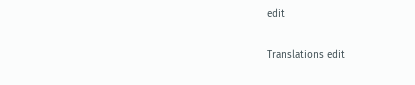edit

Translations edit